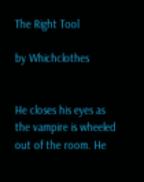The Right Tool

by Whichclothes


He closes his eyes as the vampire is wheeled out of the room. He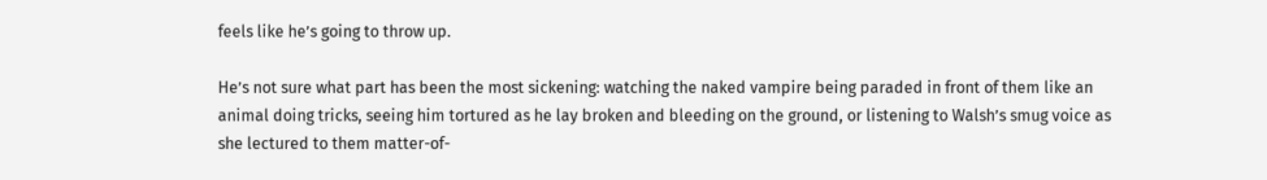feels like he’s going to throw up.

He’s not sure what part has been the most sickening: watching the naked vampire being paraded in front of them like an animal doing tricks, seeing him tortured as he lay broken and bleeding on the ground, or listening to Walsh’s smug voice as she lectured to them matter-of-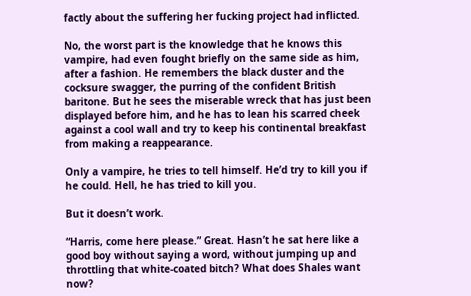factly about the suffering her fucking project had inflicted.

No, the worst part is the knowledge that he knows this vampire, had even fought briefly on the same side as him, after a fashion. He remembers the black duster and the cocksure swagger, the purring of the confident British baritone. But he sees the miserable wreck that has just been displayed before him, and he has to lean his scarred cheek against a cool wall and try to keep his continental breakfast from making a reappearance.

Only a vampire, he tries to tell himself. He’d try to kill you if he could. Hell, he has tried to kill you.

But it doesn’t work.

“Harris, come here please.” Great. Hasn’t he sat here like a good boy without saying a word, without jumping up and throttling that white-coated bitch? What does Shales want now?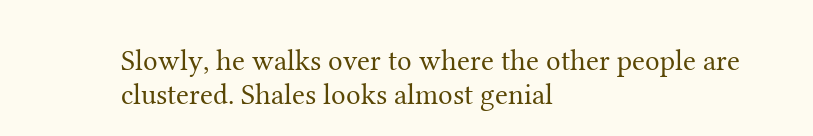Slowly, he walks over to where the other people are clustered. Shales looks almost genial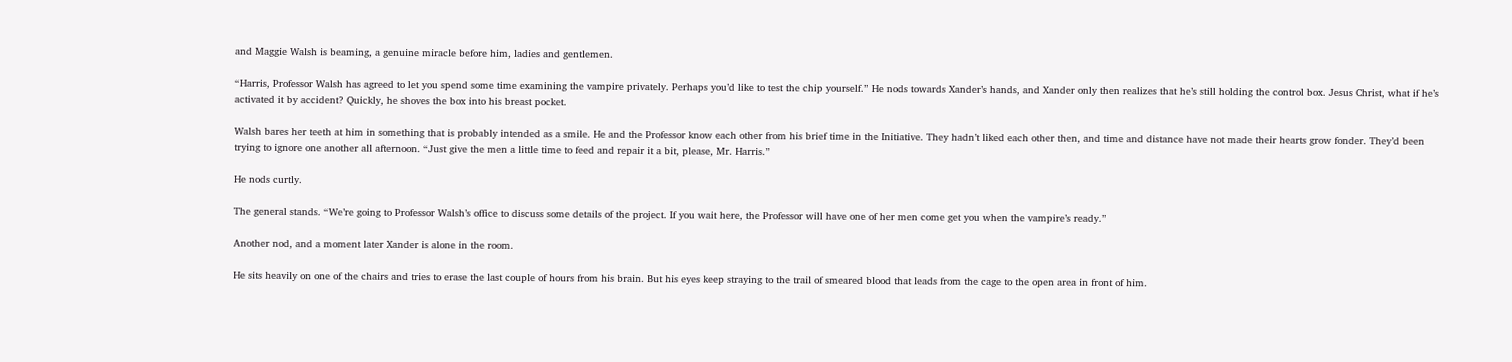and Maggie Walsh is beaming, a genuine miracle before him, ladies and gentlemen.

“Harris, Professor Walsh has agreed to let you spend some time examining the vampire privately. Perhaps you’d like to test the chip yourself.” He nods towards Xander’s hands, and Xander only then realizes that he’s still holding the control box. Jesus Christ, what if he’s activated it by accident? Quickly, he shoves the box into his breast pocket.

Walsh bares her teeth at him in something that is probably intended as a smile. He and the Professor know each other from his brief time in the Initiative. They hadn’t liked each other then, and time and distance have not made their hearts grow fonder. They’d been trying to ignore one another all afternoon. “Just give the men a little time to feed and repair it a bit, please, Mr. Harris.”

He nods curtly.

The general stands. “We’re going to Professor Walsh’s office to discuss some details of the project. If you wait here, the Professor will have one of her men come get you when the vampire’s ready.”

Another nod, and a moment later Xander is alone in the room.

He sits heavily on one of the chairs and tries to erase the last couple of hours from his brain. But his eyes keep straying to the trail of smeared blood that leads from the cage to the open area in front of him.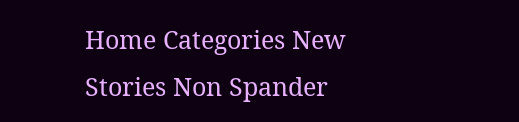Home Categories New Stories Non Spander